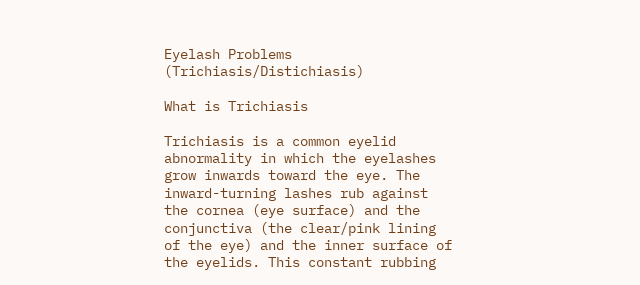Eyelash Problems (Trichiasis/Distichiasis)

What is Trichiasis

Trichiasis is a common eyelid abnormality in which the eyelashes grow inwards toward the eye. The inward-turning lashes rub against the cornea (eye surface) and the conjunctiva (the clear/pink lining of the eye) and the inner surface of the eyelids. This constant rubbing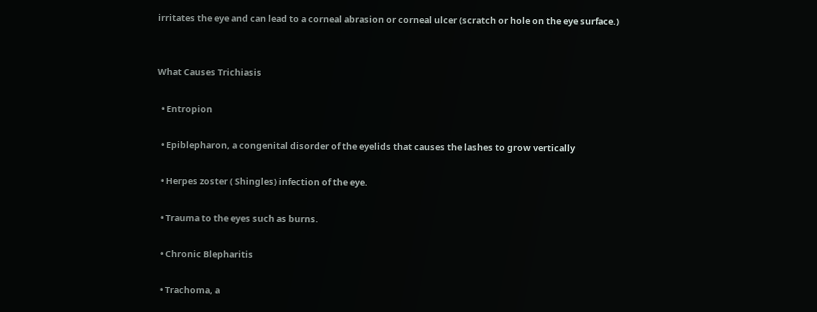irritates the eye and can lead to a corneal abrasion or corneal ulcer (scratch or hole on the eye surface.)


What Causes Trichiasis

  • Entropion

  • Epiblepharon, a congenital disorder of the eyelids that causes the lashes to grow vertically

  • Herpes zoster ( Shingles) infection of the eye.

  • Trauma to the eyes such as burns.

  • Chronic Blepharitis

  • Trachoma, a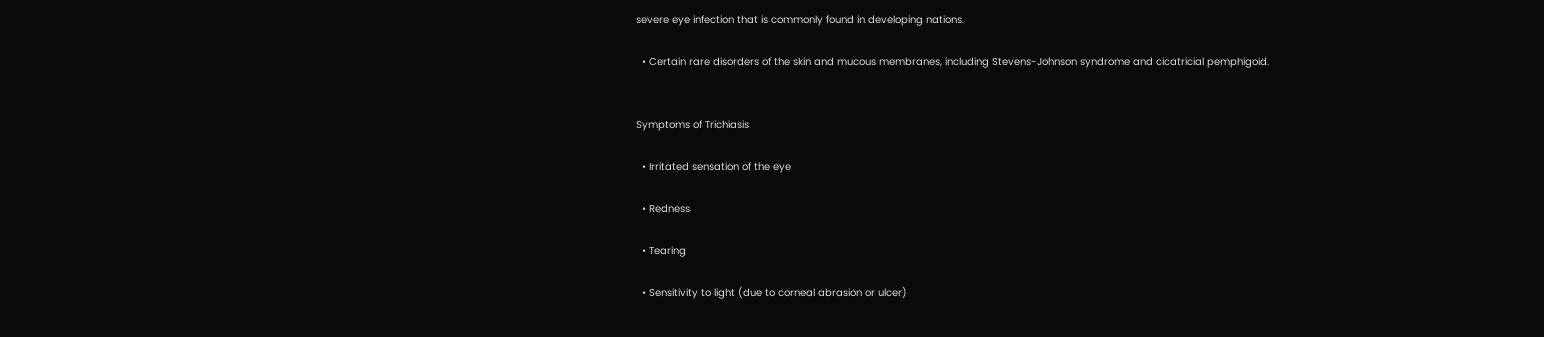severe eye infection that is commonly found in developing nations.

  • Certain rare disorders of the skin and mucous membranes, including Stevens-Johnson syndrome and cicatricial pemphigoid.


Symptoms of Trichiasis

  • Irritated sensation of the eye

  • Redness

  • Tearing

  • Sensitivity to light (due to corneal abrasion or ulcer)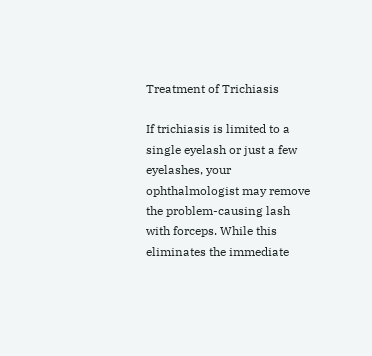Treatment of Trichiasis

If trichiasis is limited to a single eyelash or just a few eyelashes, your ophthalmologist may remove the problem-causing lash with forceps. While this eliminates the immediate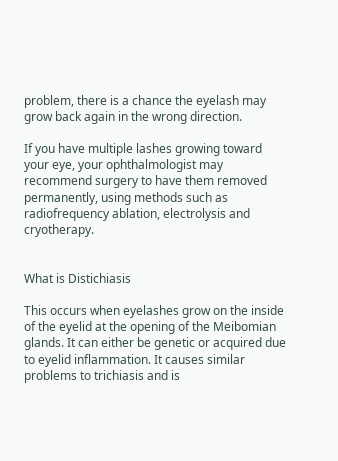problem, there is a chance the eyelash may grow back again in the wrong direction.

If you have multiple lashes growing toward your eye, your ophthalmologist may recommend surgery to have them removed permanently, using methods such as radiofrequency ablation, electrolysis and cryotherapy.


What is Distichiasis

This occurs when eyelashes grow on the inside of the eyelid at the opening of the Meibomian glands. It can either be genetic or acquired due to eyelid inflammation. It causes similar problems to trichiasis and is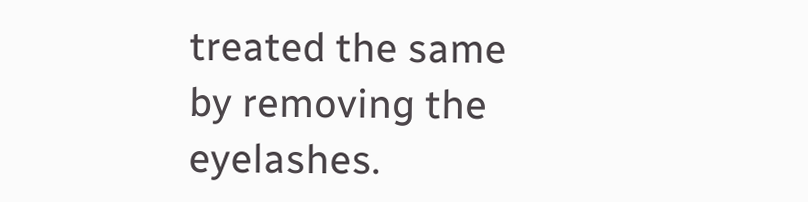treated the same by removing the eyelashes.